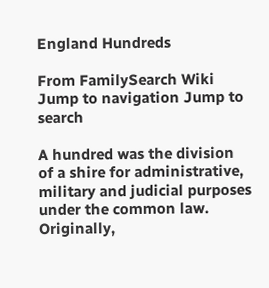England Hundreds

From FamilySearch Wiki
Jump to navigation Jump to search

A hundred was the division of a shire for administrative, military and judicial purposes under the common law. Originally,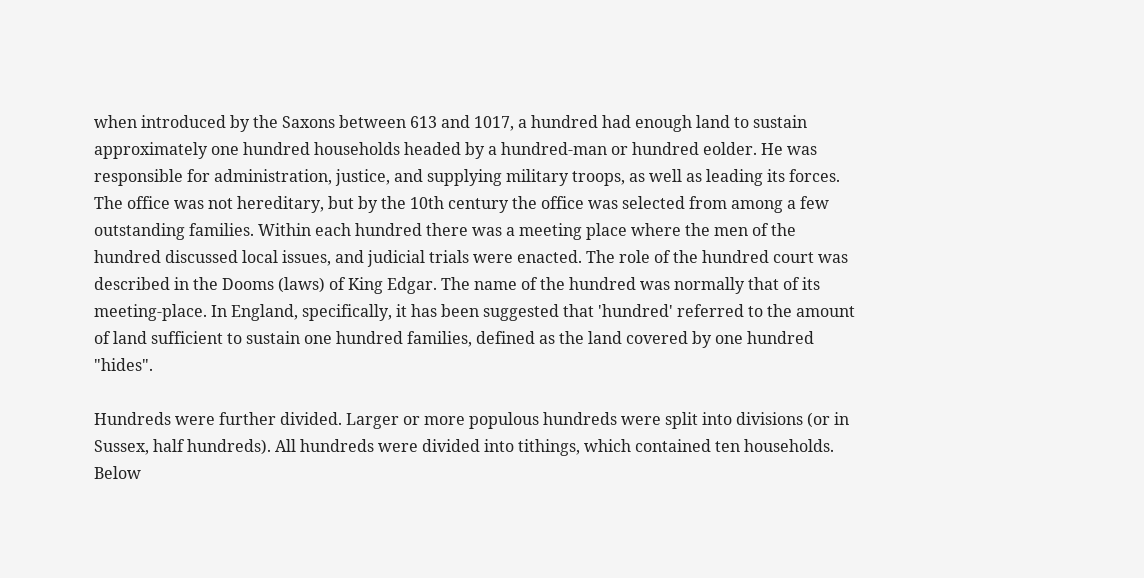when introduced by the Saxons between 613 and 1017, a hundred had enough land to sustain approximately one hundred households headed by a hundred-man or hundred eolder. He was responsible for administration, justice, and supplying military troops, as well as leading its forces. The office was not hereditary, but by the 10th century the office was selected from among a few outstanding families. Within each hundred there was a meeting place where the men of the hundred discussed local issues, and judicial trials were enacted. The role of the hundred court was described in the Dooms (laws) of King Edgar. The name of the hundred was normally that of its meeting-place. In England, specifically, it has been suggested that 'hundred' referred to the amount of land sufficient to sustain one hundred families, defined as the land covered by one hundred "hides".

Hundreds were further divided. Larger or more populous hundreds were split into divisions (or in Sussex, half hundreds). All hundreds were divided into tithings, which contained ten households. Below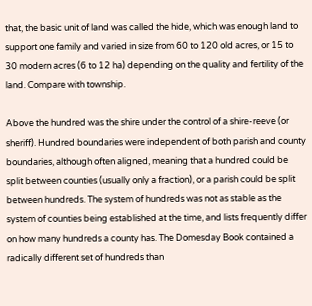that, the basic unit of land was called the hide, which was enough land to support one family and varied in size from 60 to 120 old acres, or 15 to 30 modern acres (6 to 12 ha) depending on the quality and fertility of the land. Compare with township.

Above the hundred was the shire under the control of a shire-reeve (or sheriff). Hundred boundaries were independent of both parish and county boundaries, although often aligned, meaning that a hundred could be split between counties (usually only a fraction), or a parish could be split between hundreds. The system of hundreds was not as stable as the system of counties being established at the time, and lists frequently differ on how many hundreds a county has. The Domesday Book contained a radically different set of hundreds than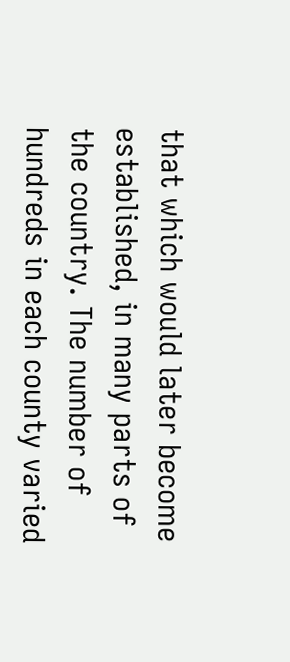that which would later become established, in many parts of the country. The number of hundreds in each county varied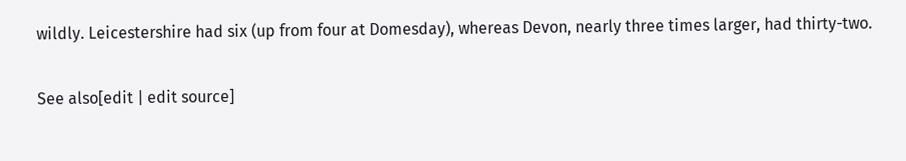wildly. Leicestershire had six (up from four at Domesday), whereas Devon, nearly three times larger, had thirty-two.

See also[edit | edit source]